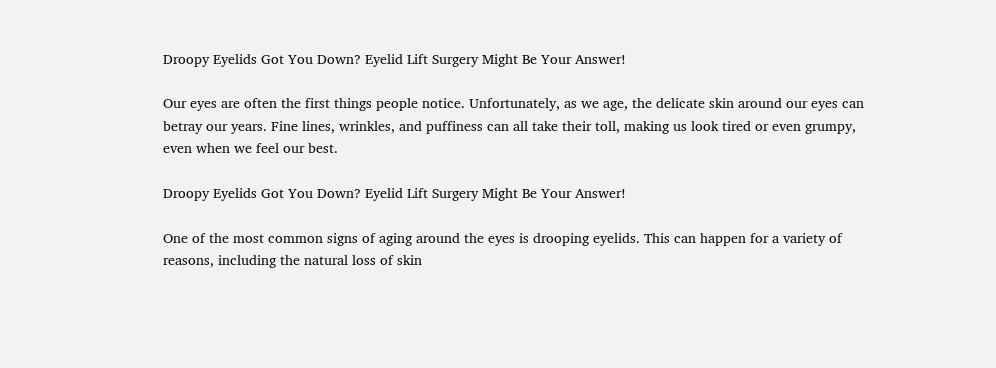Droopy Eyelids Got You Down? Eyelid Lift Surgery Might Be Your Answer!

Our eyes are often the first things people notice. Unfortunately, as we age, the delicate skin around our eyes can betray our years. Fine lines, wrinkles, and puffiness can all take their toll, making us look tired or even grumpy, even when we feel our best.

Droopy Eyelids Got You Down? Eyelid Lift Surgery Might Be Your Answer!

One of the most common signs of aging around the eyes is drooping eyelids. This can happen for a variety of reasons, including the natural loss of skin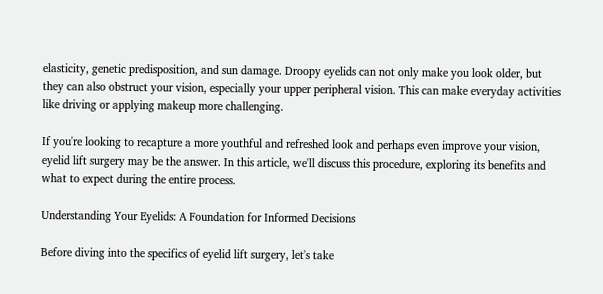elasticity, genetic predisposition, and sun damage. Droopy eyelids can not only make you look older, but they can also obstruct your vision, especially your upper peripheral vision. This can make everyday activities like driving or applying makeup more challenging.

If you're looking to recapture a more youthful and refreshed look and perhaps even improve your vision, eyelid lift surgery may be the answer. In this article, we'll discuss this procedure, exploring its benefits and what to expect during the entire process.

Understanding Your Eyelids: A Foundation for Informed Decisions

Before diving into the specifics of eyelid lift surgery, let's take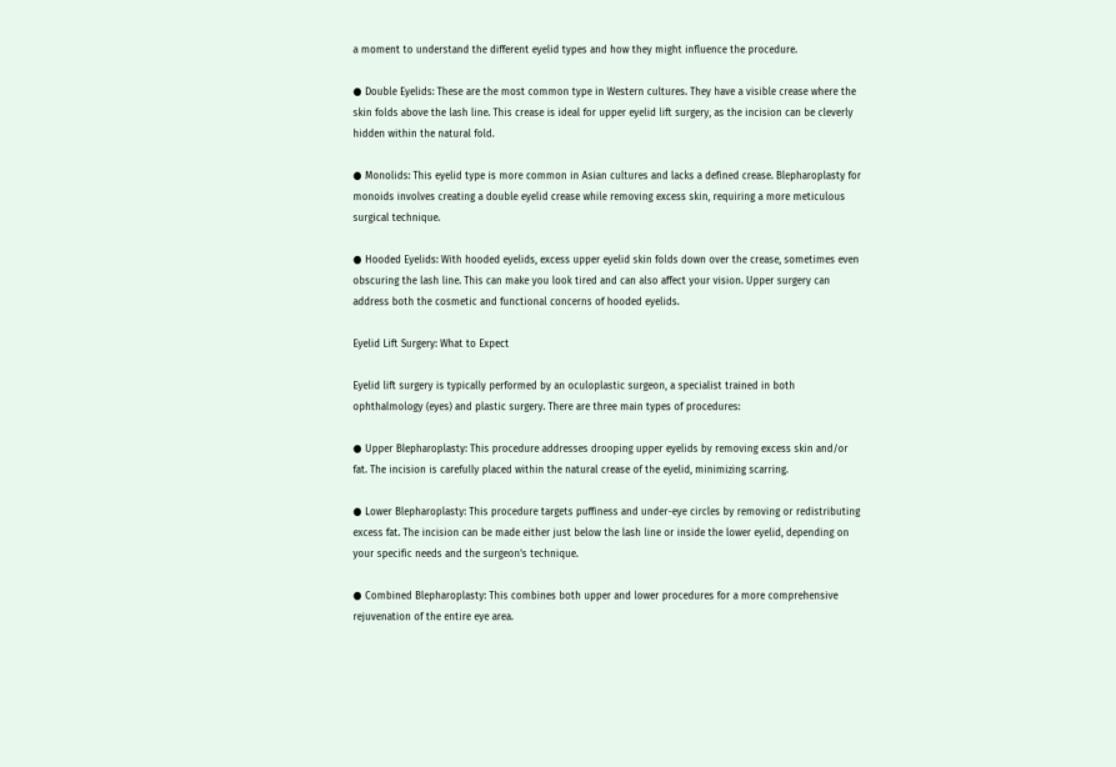a moment to understand the different eyelid types and how they might influence the procedure.

● Double Eyelids: These are the most common type in Western cultures. They have a visible crease where the skin folds above the lash line. This crease is ideal for upper eyelid lift surgery, as the incision can be cleverly hidden within the natural fold.

● Monolids: This eyelid type is more common in Asian cultures and lacks a defined crease. Blepharoplasty for monoids involves creating a double eyelid crease while removing excess skin, requiring a more meticulous surgical technique.

● Hooded Eyelids: With hooded eyelids, excess upper eyelid skin folds down over the crease, sometimes even obscuring the lash line. This can make you look tired and can also affect your vision. Upper surgery can address both the cosmetic and functional concerns of hooded eyelids.

Eyelid Lift Surgery: What to Expect

Eyelid lift surgery is typically performed by an oculoplastic surgeon, a specialist trained in both ophthalmology (eyes) and plastic surgery. There are three main types of procedures:

● Upper Blepharoplasty: This procedure addresses drooping upper eyelids by removing excess skin and/or fat. The incision is carefully placed within the natural crease of the eyelid, minimizing scarring.

● Lower Blepharoplasty: This procedure targets puffiness and under-eye circles by removing or redistributing excess fat. The incision can be made either just below the lash line or inside the lower eyelid, depending on your specific needs and the surgeon's technique.

● Combined Blepharoplasty: This combines both upper and lower procedures for a more comprehensive rejuvenation of the entire eye area.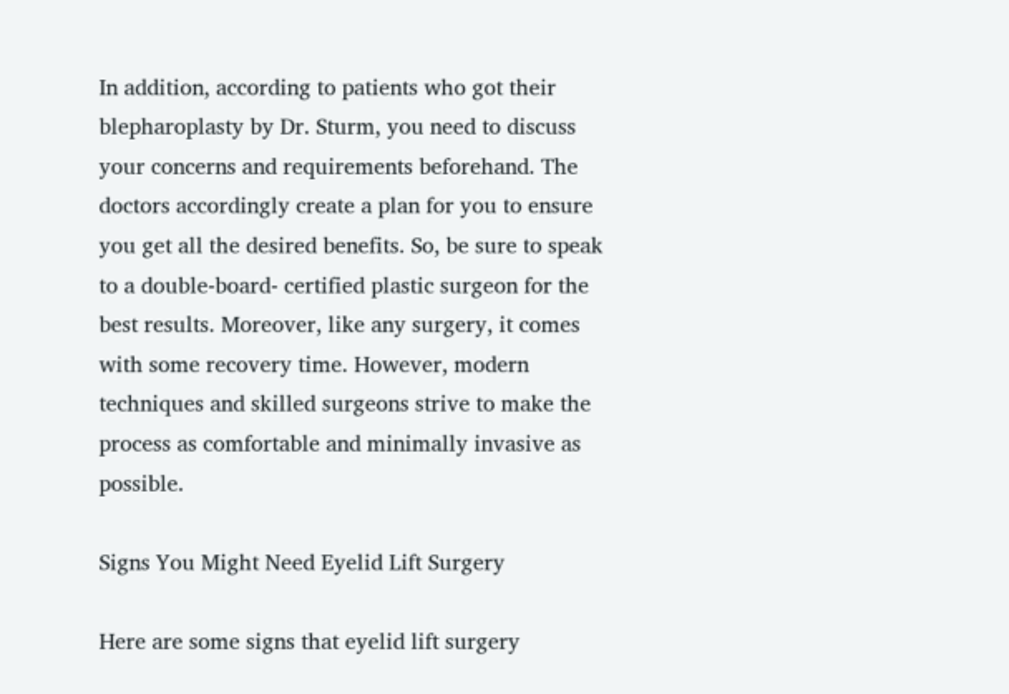In addition, according to patients who got their blepharoplasty by Dr. Sturm, you need to discuss your concerns and requirements beforehand. The doctors accordingly create a plan for you to ensure you get all the desired benefits. So, be sure to speak to a double-board- certified plastic surgeon for the best results. Moreover, like any surgery, it comes with some recovery time. However, modern techniques and skilled surgeons strive to make the process as comfortable and minimally invasive as possible.

Signs You Might Need Eyelid Lift Surgery

Here are some signs that eyelid lift surgery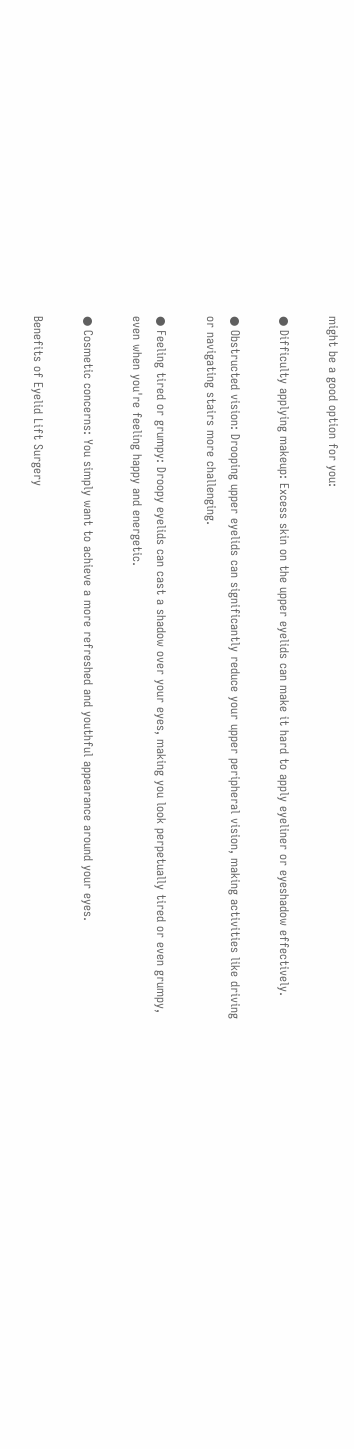might be a good option for you:

● Difficulty applying makeup: Excess skin on the upper eyelids can make it hard to apply eyeliner or eyeshadow effectively.

● Obstructed vision: Drooping upper eyelids can significantly reduce your upper peripheral vision, making activities like driving or navigating stairs more challenging.

● Feeling tired or grumpy: Droopy eyelids can cast a shadow over your eyes, making you look perpetually tired or even grumpy, even when you're feeling happy and energetic.

● Cosmetic concerns: You simply want to achieve a more refreshed and youthful appearance around your eyes.

Benefits of Eyelid Lift Surgery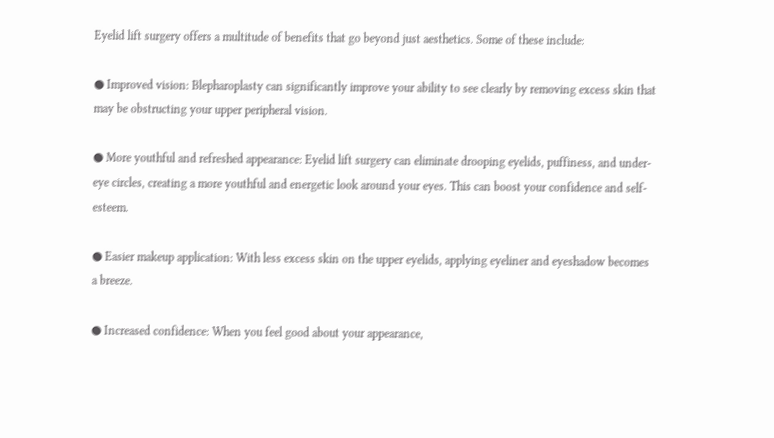Eyelid lift surgery offers a multitude of benefits that go beyond just aesthetics. Some of these include:

● Improved vision: Blepharoplasty can significantly improve your ability to see clearly by removing excess skin that may be obstructing your upper peripheral vision.

● More youthful and refreshed appearance: Eyelid lift surgery can eliminate drooping eyelids, puffiness, and under-eye circles, creating a more youthful and energetic look around your eyes. This can boost your confidence and self-esteem.

● Easier makeup application: With less excess skin on the upper eyelids, applying eyeliner and eyeshadow becomes a breeze.

● Increased confidence: When you feel good about your appearance,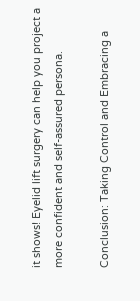it shows! Eyelid lift surgery can help you project a more confident and self-assured persona.

Conclusion: Taking Control and Embracing a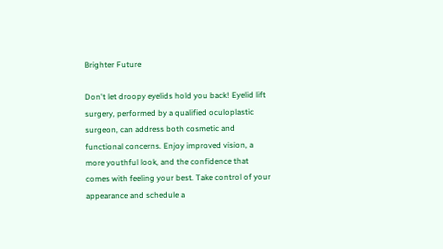Brighter Future

Don't let droopy eyelids hold you back! Eyelid lift surgery, performed by a qualified oculoplastic surgeon, can address both cosmetic and functional concerns. Enjoy improved vision, a more youthful look, and the confidence that comes with feeling your best. Take control of your appearance and schedule a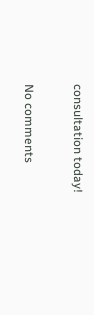consultation today!

No comments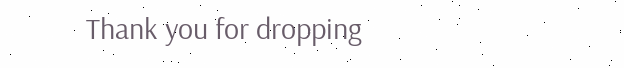Thank you for dropping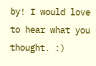by! I would love to hear what you thought. :)